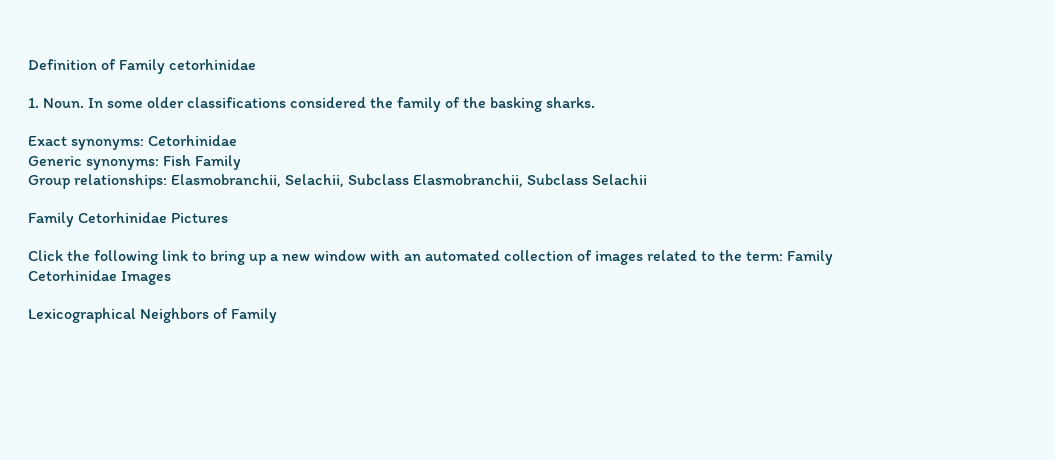Definition of Family cetorhinidae

1. Noun. In some older classifications considered the family of the basking sharks.

Exact synonyms: Cetorhinidae
Generic synonyms: Fish Family
Group relationships: Elasmobranchii, Selachii, Subclass Elasmobranchii, Subclass Selachii

Family Cetorhinidae Pictures

Click the following link to bring up a new window with an automated collection of images related to the term: Family Cetorhinidae Images

Lexicographical Neighbors of Family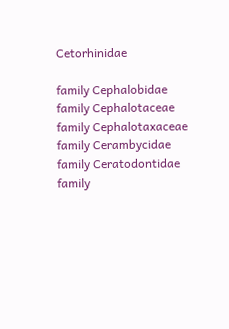Cetorhinidae

family Cephalobidae
family Cephalotaceae
family Cephalotaxaceae
family Cerambycidae
family Ceratodontidae
family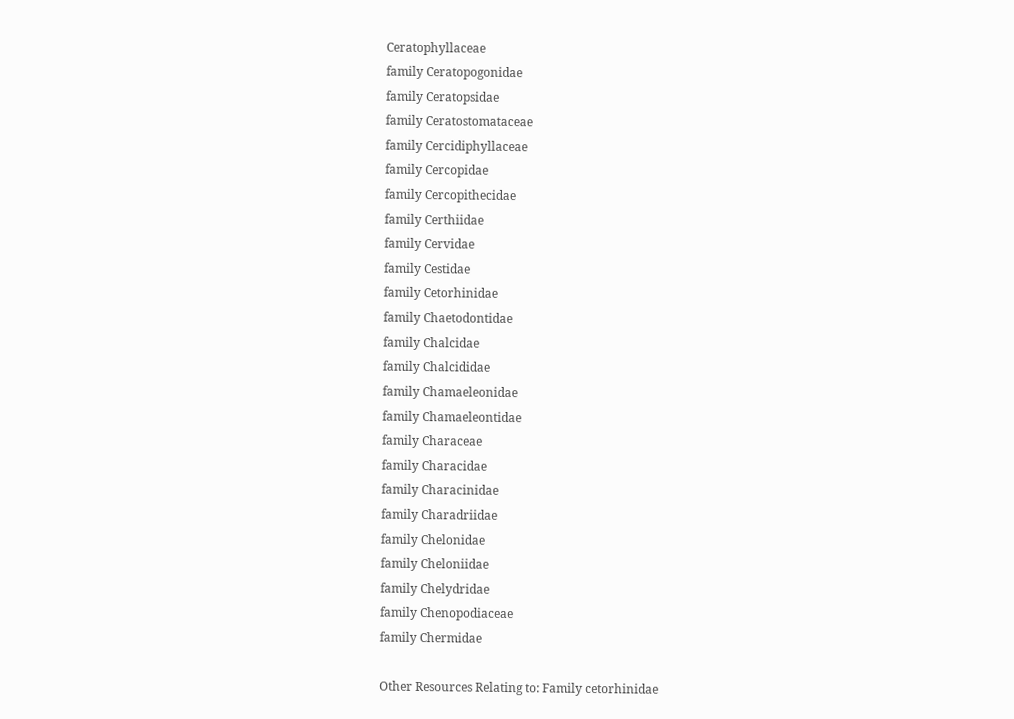Ceratophyllaceae
family Ceratopogonidae
family Ceratopsidae
family Ceratostomataceae
family Cercidiphyllaceae
family Cercopidae
family Cercopithecidae
family Certhiidae
family Cervidae
family Cestidae
family Cetorhinidae
family Chaetodontidae
family Chalcidae
family Chalcididae
family Chamaeleonidae
family Chamaeleontidae
family Characeae
family Characidae
family Characinidae
family Charadriidae
family Chelonidae
family Cheloniidae
family Chelydridae
family Chenopodiaceae
family Chermidae

Other Resources Relating to: Family cetorhinidae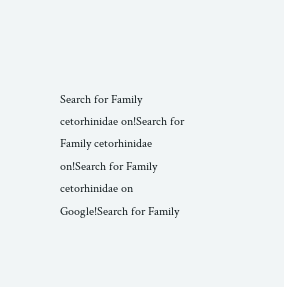Search for Family cetorhinidae on!Search for Family cetorhinidae on!Search for Family cetorhinidae on Google!Search for Family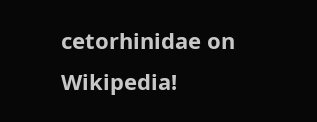cetorhinidae on Wikipedia!